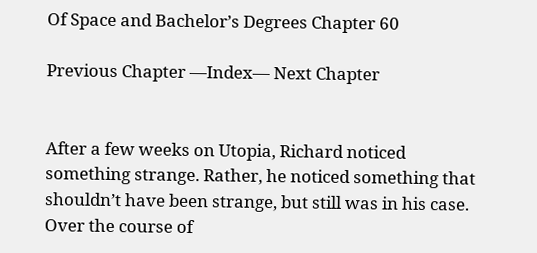Of Space and Bachelor’s Degrees Chapter 60

Previous Chapter —Index— Next Chapter


After a few weeks on Utopia, Richard noticed something strange. Rather, he noticed something that shouldn’t have been strange, but still was in his case. Over the course of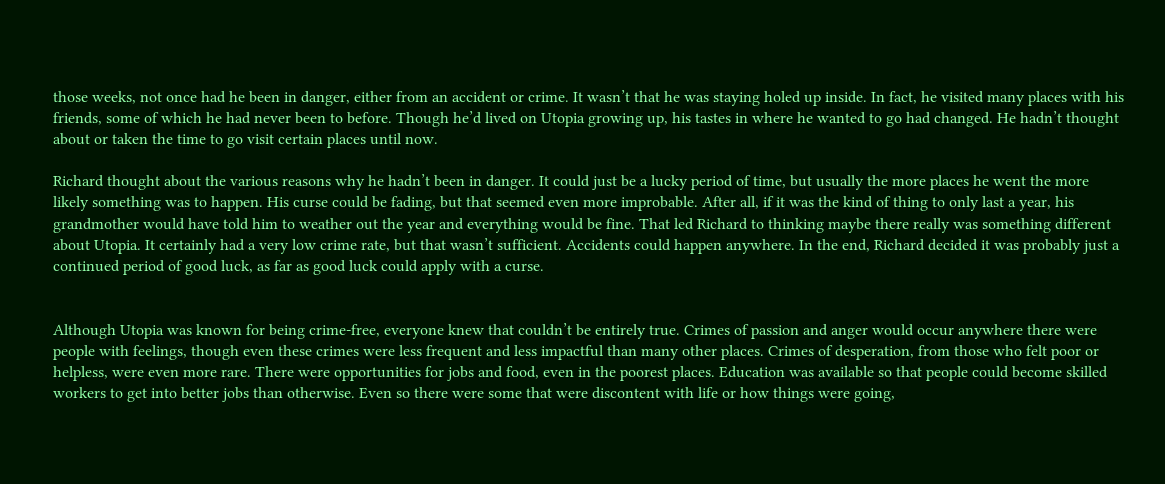those weeks, not once had he been in danger, either from an accident or crime. It wasn’t that he was staying holed up inside. In fact, he visited many places with his friends, some of which he had never been to before. Though he’d lived on Utopia growing up, his tastes in where he wanted to go had changed. He hadn’t thought about or taken the time to go visit certain places until now.

Richard thought about the various reasons why he hadn’t been in danger. It could just be a lucky period of time, but usually the more places he went the more likely something was to happen. His curse could be fading, but that seemed even more improbable. After all, if it was the kind of thing to only last a year, his grandmother would have told him to weather out the year and everything would be fine. That led Richard to thinking maybe there really was something different about Utopia. It certainly had a very low crime rate, but that wasn’t sufficient. Accidents could happen anywhere. In the end, Richard decided it was probably just a continued period of good luck, as far as good luck could apply with a curse.


Although Utopia was known for being crime-free, everyone knew that couldn’t be entirely true. Crimes of passion and anger would occur anywhere there were people with feelings, though even these crimes were less frequent and less impactful than many other places. Crimes of desperation, from those who felt poor or helpless, were even more rare. There were opportunities for jobs and food, even in the poorest places. Education was available so that people could become skilled workers to get into better jobs than otherwise. Even so there were some that were discontent with life or how things were going,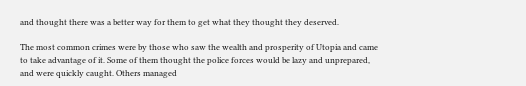and thought there was a better way for them to get what they thought they deserved.

The most common crimes were by those who saw the wealth and prosperity of Utopia and came to take advantage of it. Some of them thought the police forces would be lazy and unprepared, and were quickly caught. Others managed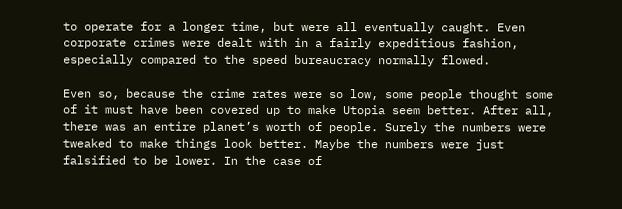to operate for a longer time, but were all eventually caught. Even corporate crimes were dealt with in a fairly expeditious fashion, especially compared to the speed bureaucracy normally flowed.

Even so, because the crime rates were so low, some people thought some of it must have been covered up to make Utopia seem better. After all, there was an entire planet’s worth of people. Surely the numbers were tweaked to make things look better. Maybe the numbers were just falsified to be lower. In the case of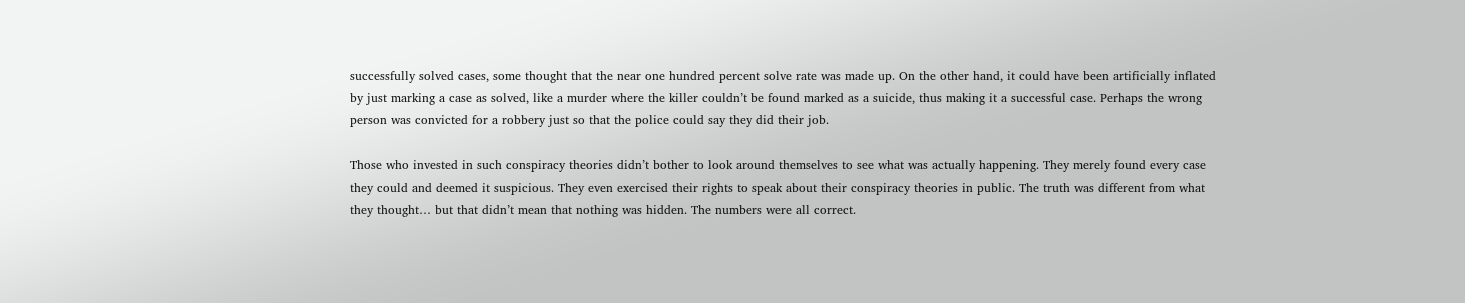successfully solved cases, some thought that the near one hundred percent solve rate was made up. On the other hand, it could have been artificially inflated by just marking a case as solved, like a murder where the killer couldn’t be found marked as a suicide, thus making it a successful case. Perhaps the wrong person was convicted for a robbery just so that the police could say they did their job.

Those who invested in such conspiracy theories didn’t bother to look around themselves to see what was actually happening. They merely found every case they could and deemed it suspicious. They even exercised their rights to speak about their conspiracy theories in public. The truth was different from what they thought… but that didn’t mean that nothing was hidden. The numbers were all correct.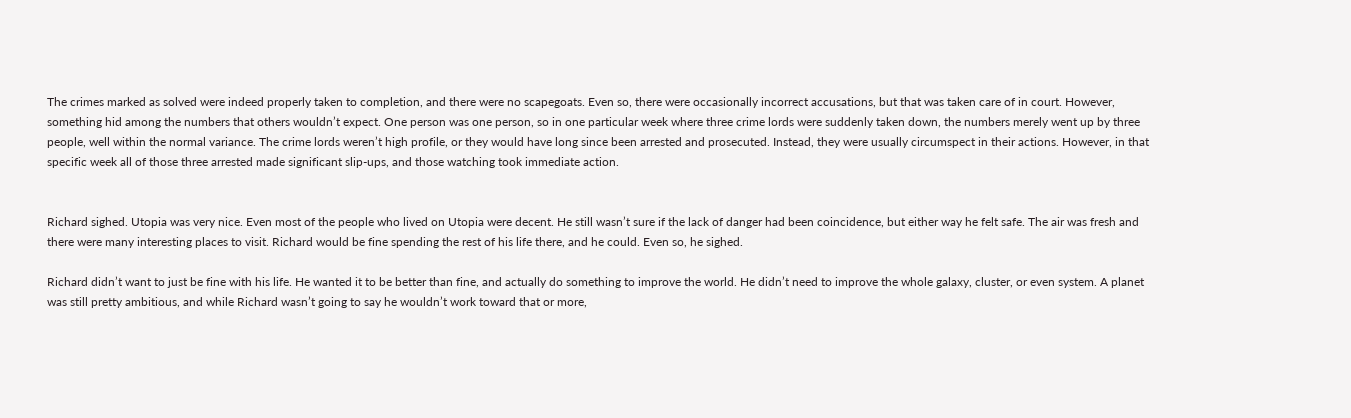The crimes marked as solved were indeed properly taken to completion, and there were no scapegoats. Even so, there were occasionally incorrect accusations, but that was taken care of in court. However, something hid among the numbers that others wouldn’t expect. One person was one person, so in one particular week where three crime lords were suddenly taken down, the numbers merely went up by three people, well within the normal variance. The crime lords weren’t high profile, or they would have long since been arrested and prosecuted. Instead, they were usually circumspect in their actions. However, in that specific week all of those three arrested made significant slip-ups, and those watching took immediate action.


Richard sighed. Utopia was very nice. Even most of the people who lived on Utopia were decent. He still wasn’t sure if the lack of danger had been coincidence, but either way he felt safe. The air was fresh and there were many interesting places to visit. Richard would be fine spending the rest of his life there, and he could. Even so, he sighed.

Richard didn’t want to just be fine with his life. He wanted it to be better than fine, and actually do something to improve the world. He didn’t need to improve the whole galaxy, cluster, or even system. A planet was still pretty ambitious, and while Richard wasn’t going to say he wouldn’t work toward that or more,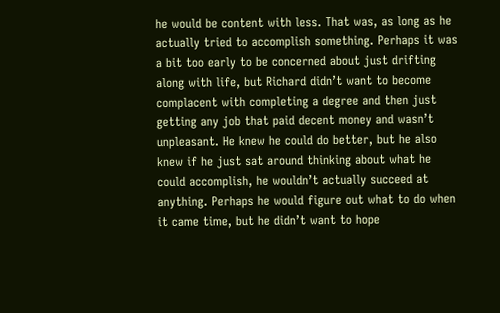he would be content with less. That was, as long as he actually tried to accomplish something. Perhaps it was a bit too early to be concerned about just drifting along with life, but Richard didn’t want to become complacent with completing a degree and then just getting any job that paid decent money and wasn’t unpleasant. He knew he could do better, but he also knew if he just sat around thinking about what he could accomplish, he wouldn’t actually succeed at anything. Perhaps he would figure out what to do when it came time, but he didn’t want to hope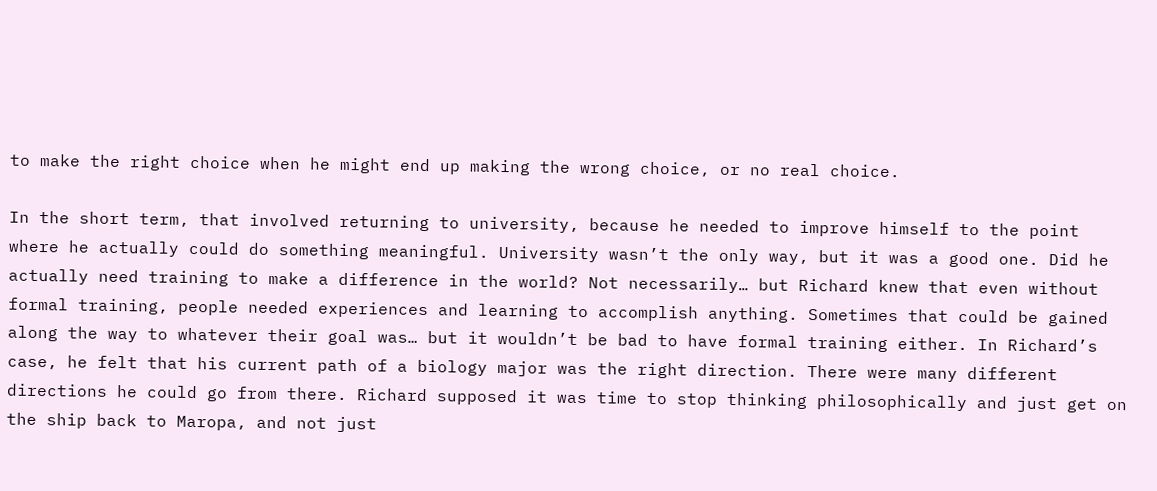to make the right choice when he might end up making the wrong choice, or no real choice.

In the short term, that involved returning to university, because he needed to improve himself to the point where he actually could do something meaningful. University wasn’t the only way, but it was a good one. Did he actually need training to make a difference in the world? Not necessarily… but Richard knew that even without formal training, people needed experiences and learning to accomplish anything. Sometimes that could be gained along the way to whatever their goal was… but it wouldn’t be bad to have formal training either. In Richard’s case, he felt that his current path of a biology major was the right direction. There were many different directions he could go from there. Richard supposed it was time to stop thinking philosophically and just get on the ship back to Maropa, and not just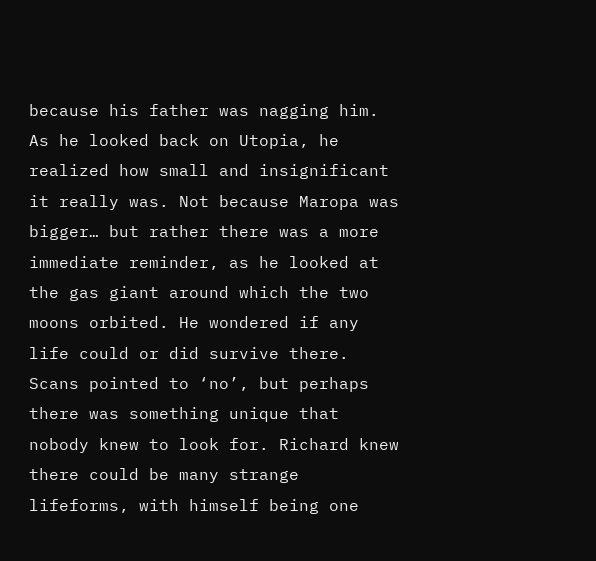because his father was nagging him. As he looked back on Utopia, he realized how small and insignificant it really was. Not because Maropa was bigger… but rather there was a more immediate reminder, as he looked at the gas giant around which the two moons orbited. He wondered if any life could or did survive there. Scans pointed to ‘no’, but perhaps there was something unique that nobody knew to look for. Richard knew there could be many strange lifeforms, with himself being one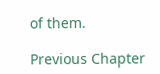of them.

Previous Chapter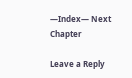—Index— Next Chapter

Leave a Reply